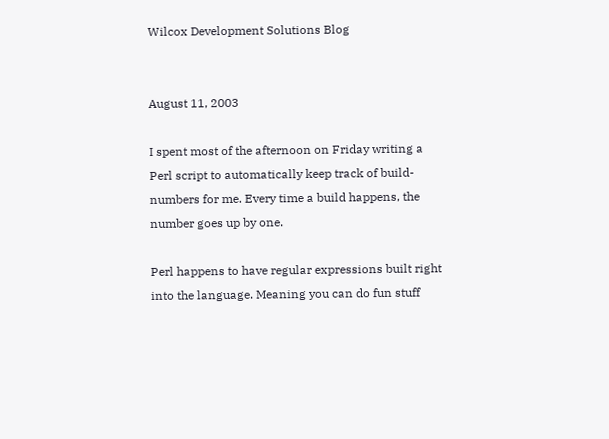Wilcox Development Solutions Blog


August 11, 2003

I spent most of the afternoon on Friday writing a Perl script to automatically keep track of build-numbers for me. Every time a build happens, the number goes up by one.

Perl happens to have regular expressions built right into the language. Meaning you can do fun stuff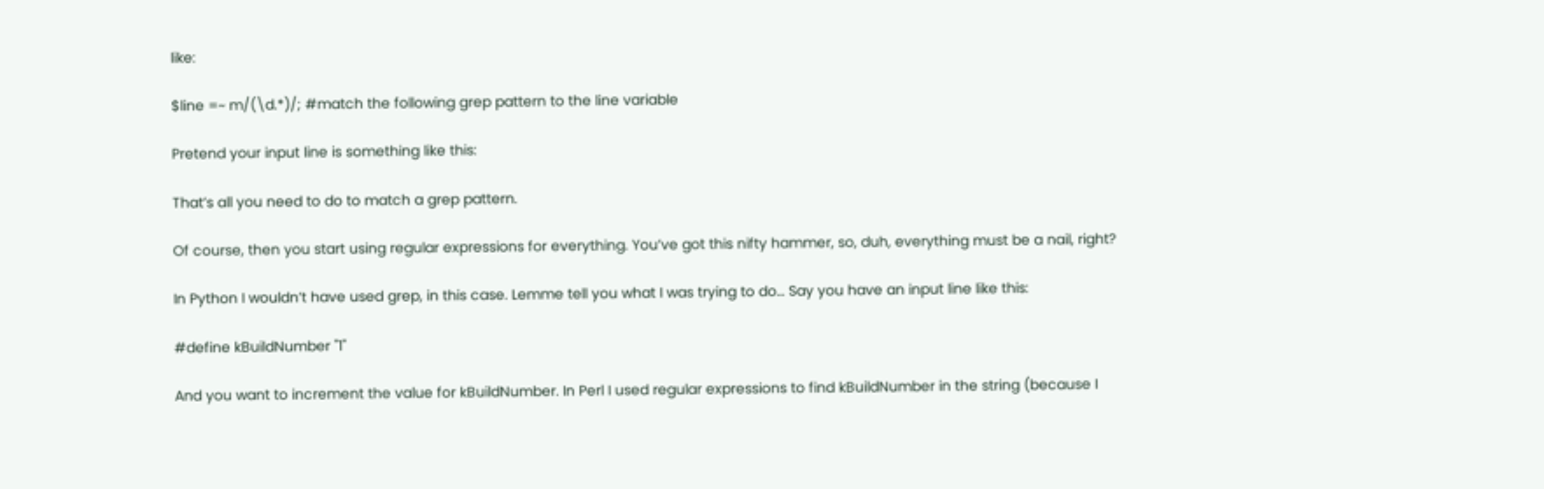like:

$line =~ m/(\d.*)/; #match the following grep pattern to the line variable

Pretend your input line is something like this:

That’s all you need to do to match a grep pattern.

Of course, then you start using regular expressions for everything. You’ve got this nifty hammer, so, duh, everything must be a nail, right?

In Python I wouldn’t have used grep, in this case. Lemme tell you what I was trying to do… Say you have an input line like this:

#define kBuildNumber "1"

And you want to increment the value for kBuildNumber. In Perl I used regular expressions to find kBuildNumber in the string (because I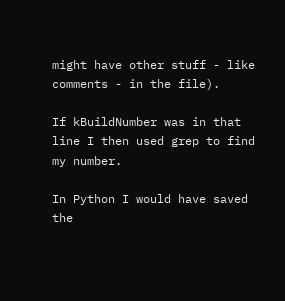might have other stuff - like comments - in the file).

If kBuildNumber was in that line I then used grep to find my number.

In Python I would have saved the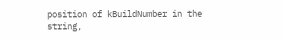position of kBuildNumber in the string,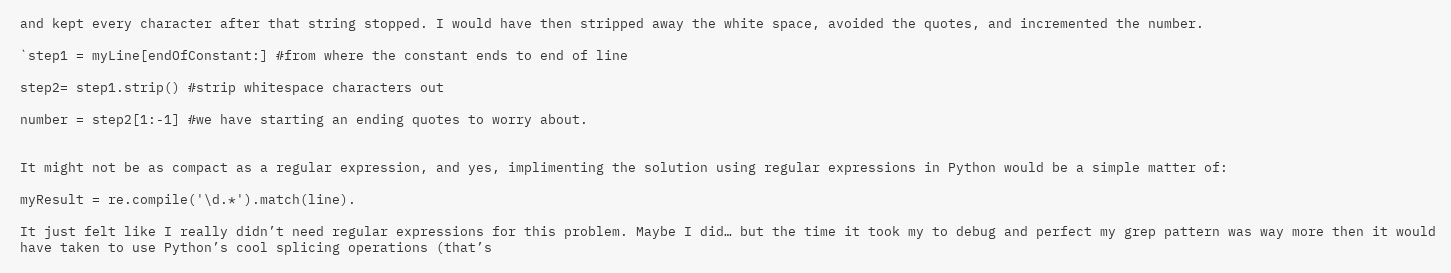and kept every character after that string stopped. I would have then stripped away the white space, avoided the quotes, and incremented the number.

`step1 = myLine[endOfConstant:] #from where the constant ends to end of line

step2= step1.strip() #strip whitespace characters out

number = step2[1:-1] #we have starting an ending quotes to worry about.


It might not be as compact as a regular expression, and yes, implimenting the solution using regular expressions in Python would be a simple matter of:

myResult = re.compile('\d.*').match(line).

It just felt like I really didn’t need regular expressions for this problem. Maybe I did… but the time it took my to debug and perfect my grep pattern was way more then it would have taken to use Python’s cool splicing operations (that’s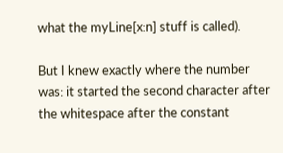what the myLine[x:n] stuff is called).

But I knew exactly where the number was: it started the second character after the whitespace after the constant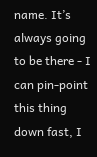name. It’s always going to be there - I can pin-point this thing down fast, I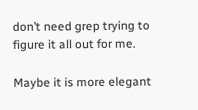don’t need grep trying to figure it all out for me.

Maybe it is more elegant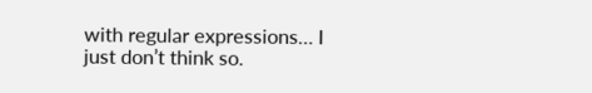with regular expressions… I just don’t think so.